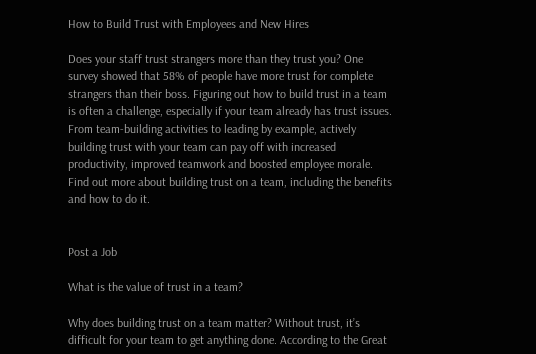How to Build Trust with Employees and New Hires

Does your staff trust strangers more than they trust you? One survey showed that 58% of people have more trust for complete strangers than their boss. Figuring out how to build trust in a team is often a challenge, especially if your team already has trust issues. From team-building activities to leading by example, actively building trust with your team can pay off with increased productivity, improved teamwork and boosted employee morale. Find out more about building trust on a team, including the benefits and how to do it.


Post a Job

What is the value of trust in a team?

Why does building trust on a team matter? Without trust, it’s difficult for your team to get anything done. According to the Great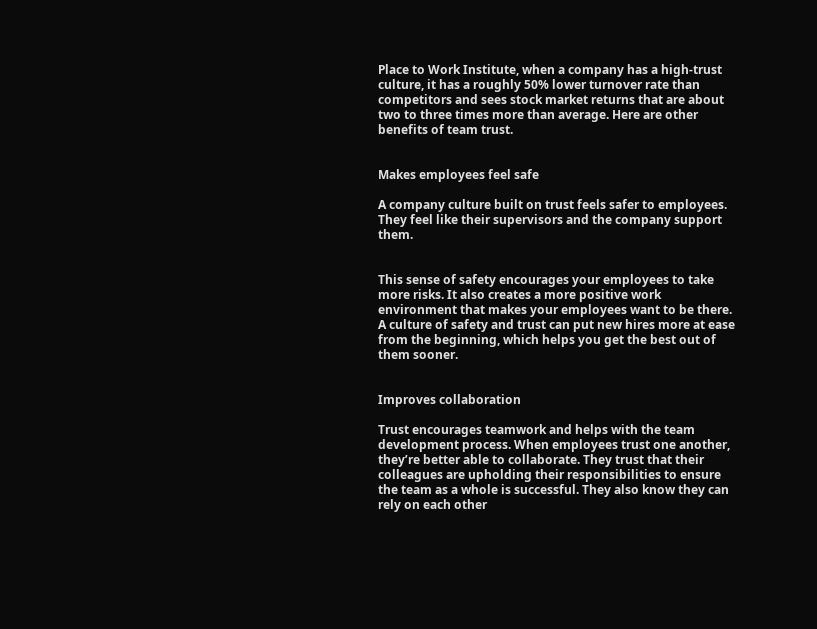Place to Work Institute, when a company has a high-trust culture, it has a roughly 50% lower turnover rate than competitors and sees stock market returns that are about two to three times more than average. Here are other benefits of team trust.


Makes employees feel safe

A company culture built on trust feels safer to employees. They feel like their supervisors and the company support them.


This sense of safety encourages your employees to take more risks. It also creates a more positive work environment that makes your employees want to be there. A culture of safety and trust can put new hires more at ease from the beginning, which helps you get the best out of them sooner.


Improves collaboration

Trust encourages teamwork and helps with the team development process. When employees trust one another, they’re better able to collaborate. They trust that their colleagues are upholding their responsibilities to ensure the team as a whole is successful. They also know they can rely on each other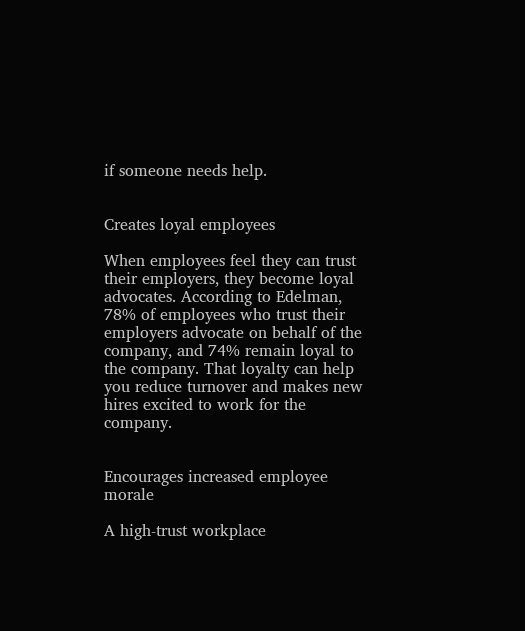if someone needs help.


Creates loyal employees

When employees feel they can trust their employers, they become loyal advocates. According to Edelman, 78% of employees who trust their employers advocate on behalf of the company, and 74% remain loyal to the company. That loyalty can help you reduce turnover and makes new hires excited to work for the company.


Encourages increased employee morale

A high-trust workplace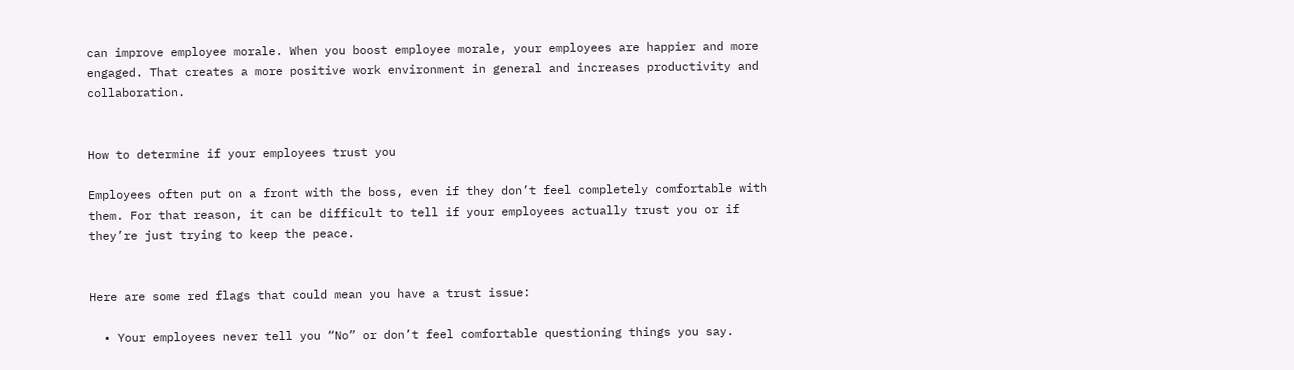can improve employee morale. When you boost employee morale, your employees are happier and more engaged. That creates a more positive work environment in general and increases productivity and collaboration.


How to determine if your employees trust you

Employees often put on a front with the boss, even if they don’t feel completely comfortable with them. For that reason, it can be difficult to tell if your employees actually trust you or if they’re just trying to keep the peace.


Here are some red flags that could mean you have a trust issue:

  • Your employees never tell you “No” or don’t feel comfortable questioning things you say.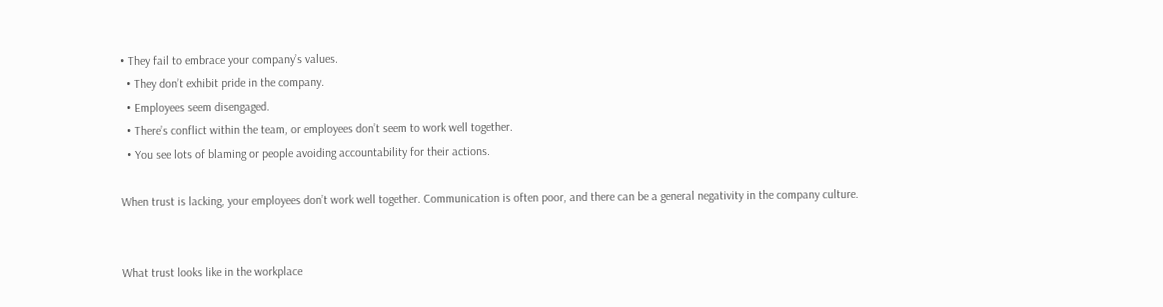• They fail to embrace your company’s values.
  • They don’t exhibit pride in the company.
  • Employees seem disengaged.
  • There’s conflict within the team, or employees don’t seem to work well together.
  • You see lots of blaming or people avoiding accountability for their actions.

When trust is lacking, your employees don’t work well together. Communication is often poor, and there can be a general negativity in the company culture.


What trust looks like in the workplace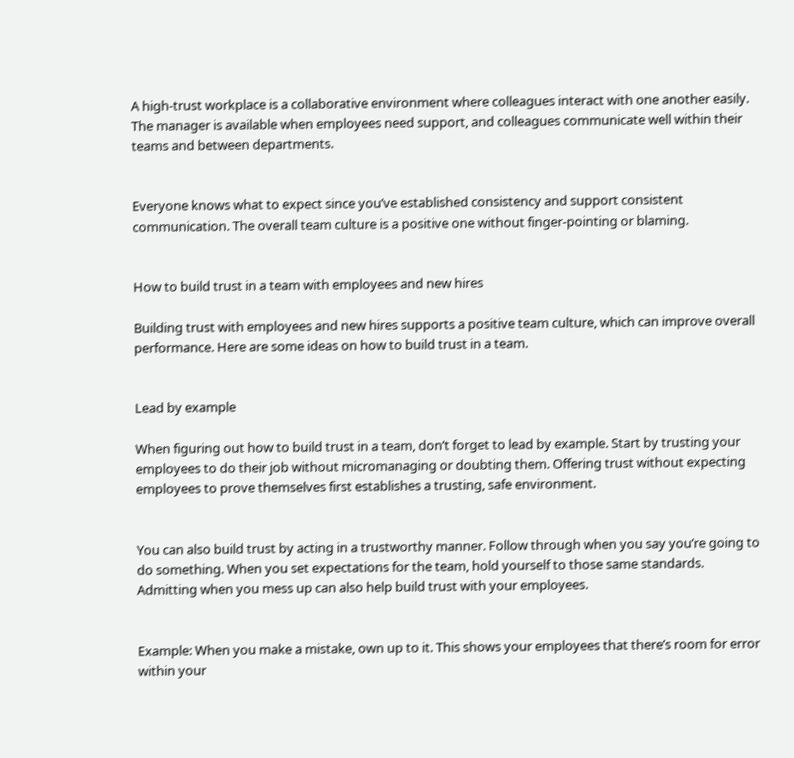A high-trust workplace is a collaborative environment where colleagues interact with one another easily. The manager is available when employees need support, and colleagues communicate well within their teams and between departments.


Everyone knows what to expect since you’ve established consistency and support consistent communication. The overall team culture is a positive one without finger-pointing or blaming.


How to build trust in a team with employees and new hires

Building trust with employees and new hires supports a positive team culture, which can improve overall performance. Here are some ideas on how to build trust in a team.


Lead by example

When figuring out how to build trust in a team, don’t forget to lead by example. Start by trusting your employees to do their job without micromanaging or doubting them. Offering trust without expecting employees to prove themselves first establishes a trusting, safe environment.


You can also build trust by acting in a trustworthy manner. Follow through when you say you’re going to do something. When you set expectations for the team, hold yourself to those same standards. Admitting when you mess up can also help build trust with your employees.


Example: When you make a mistake, own up to it. This shows your employees that there’s room for error within your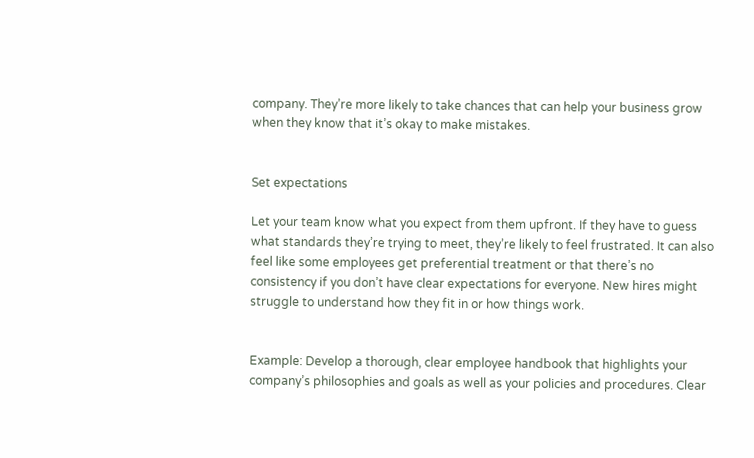company. They’re more likely to take chances that can help your business grow when they know that it’s okay to make mistakes.


Set expectations

Let your team know what you expect from them upfront. If they have to guess what standards they’re trying to meet, they’re likely to feel frustrated. It can also feel like some employees get preferential treatment or that there’s no consistency if you don’t have clear expectations for everyone. New hires might struggle to understand how they fit in or how things work.


Example: Develop a thorough, clear employee handbook that highlights your company’s philosophies and goals as well as your policies and procedures. Clear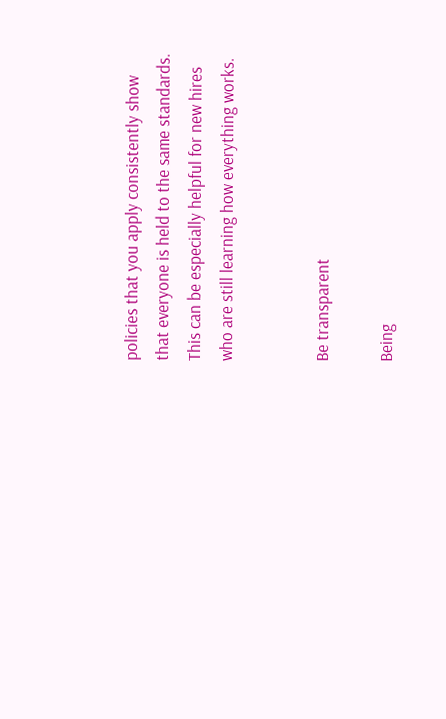policies that you apply consistently show that everyone is held to the same standards. This can be especially helpful for new hires who are still learning how everything works.


Be transparent

Being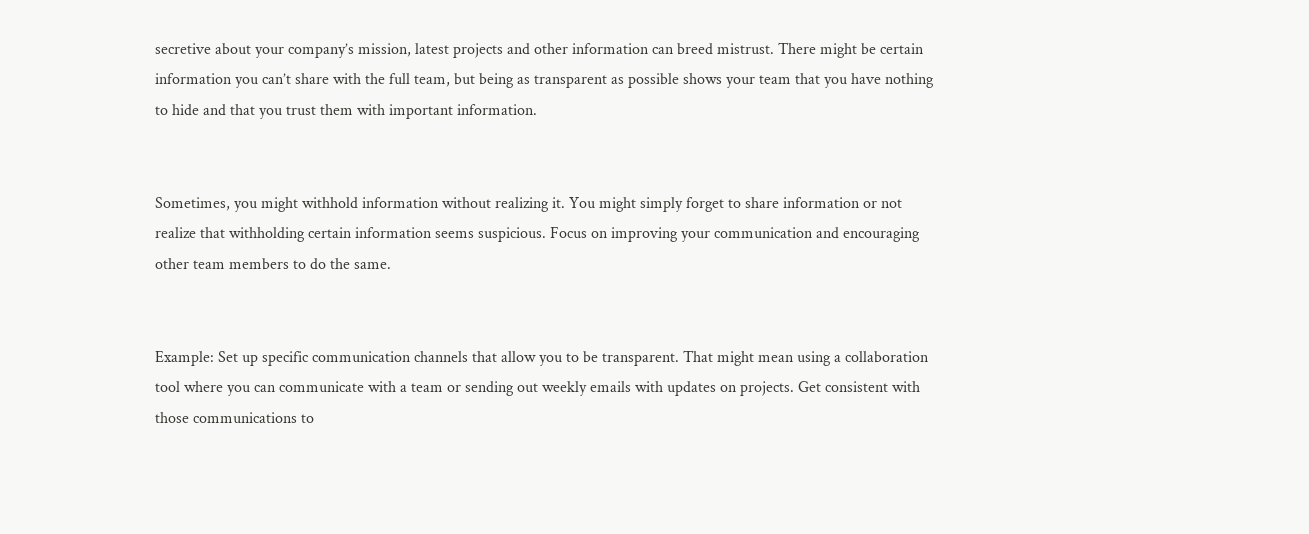secretive about your company’s mission, latest projects and other information can breed mistrust. There might be certain information you can’t share with the full team, but being as transparent as possible shows your team that you have nothing to hide and that you trust them with important information.


Sometimes, you might withhold information without realizing it. You might simply forget to share information or not realize that withholding certain information seems suspicious. Focus on improving your communication and encouraging other team members to do the same.


Example: Set up specific communication channels that allow you to be transparent. That might mean using a collaboration tool where you can communicate with a team or sending out weekly emails with updates on projects. Get consistent with those communications to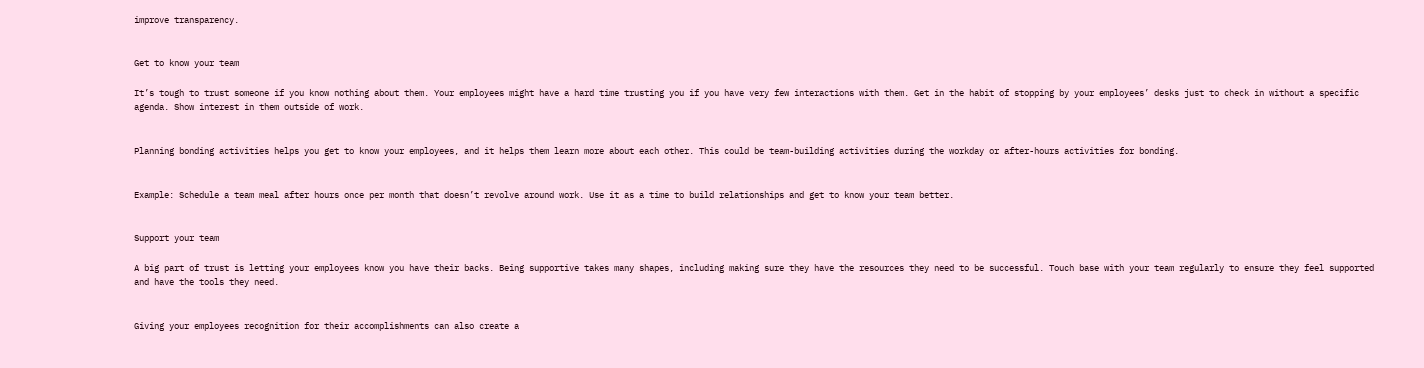improve transparency.


Get to know your team

It’s tough to trust someone if you know nothing about them. Your employees might have a hard time trusting you if you have very few interactions with them. Get in the habit of stopping by your employees’ desks just to check in without a specific agenda. Show interest in them outside of work.


Planning bonding activities helps you get to know your employees, and it helps them learn more about each other. This could be team-building activities during the workday or after-hours activities for bonding.


Example: Schedule a team meal after hours once per month that doesn’t revolve around work. Use it as a time to build relationships and get to know your team better.


Support your team

A big part of trust is letting your employees know you have their backs. Being supportive takes many shapes, including making sure they have the resources they need to be successful. Touch base with your team regularly to ensure they feel supported and have the tools they need.


Giving your employees recognition for their accomplishments can also create a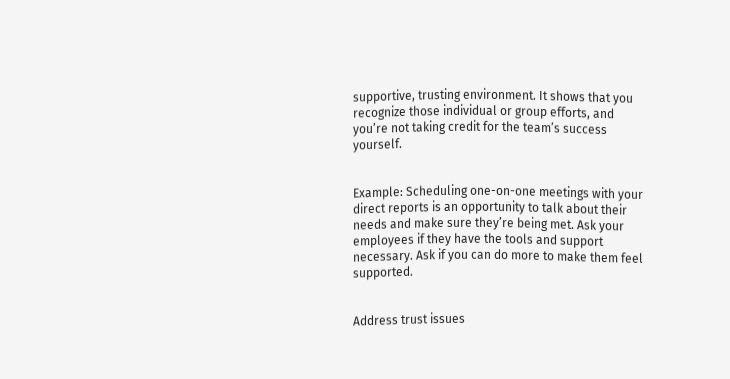supportive, trusting environment. It shows that you recognize those individual or group efforts, and you’re not taking credit for the team’s success yourself.


Example: Scheduling one-on-one meetings with your direct reports is an opportunity to talk about their needs and make sure they’re being met. Ask your employees if they have the tools and support necessary. Ask if you can do more to make them feel supported.


Address trust issues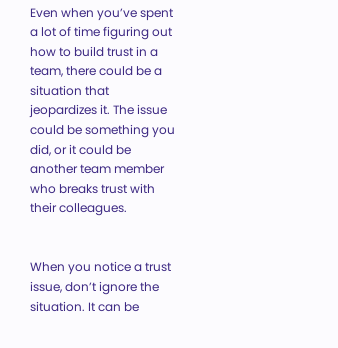Even when you’ve spent a lot of time figuring out how to build trust in a team, there could be a situation that jeopardizes it. The issue could be something you did, or it could be another team member who breaks trust with their colleagues.


When you notice a trust issue, don’t ignore the situation. It can be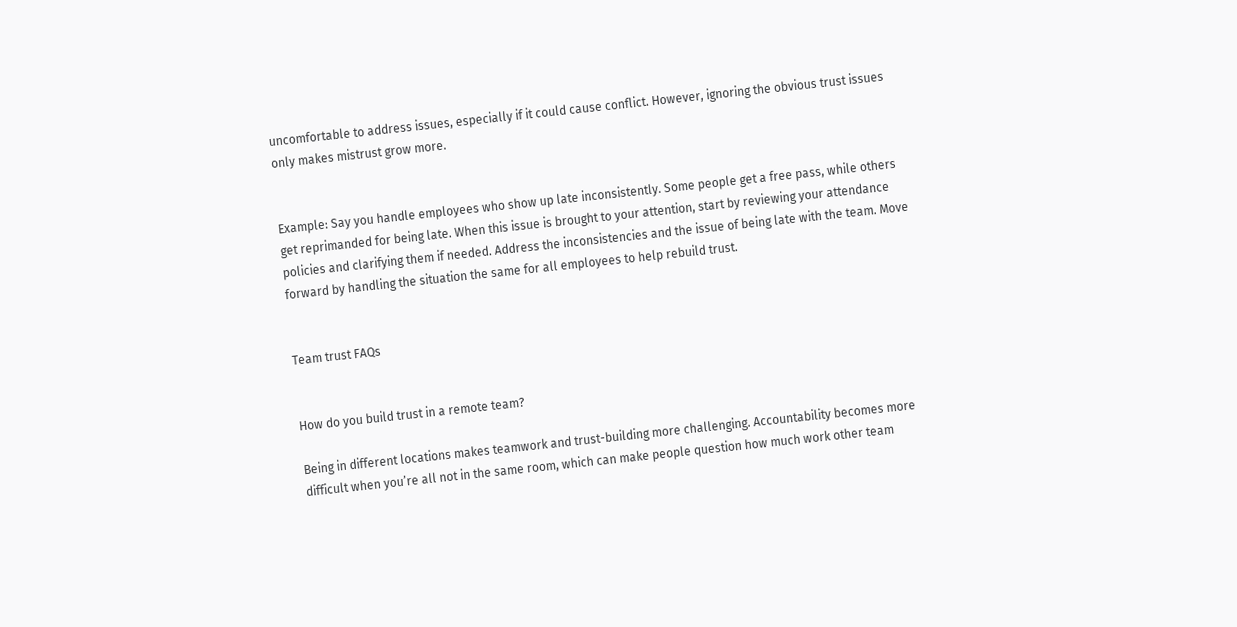uncomfortable to address issues, especially if it could cause conflict. However, ignoring the obvious trust issues only makes mistrust grow more.


Example: Say you handle employees who show up late inconsistently. Some people get a free pass, while others get reprimanded for being late. When this issue is brought to your attention, start by reviewing your attendance policies and clarifying them if needed. Address the inconsistencies and the issue of being late with the team. Move forward by handling the situation the same for all employees to help rebuild trust.


Team trust FAQs


How do you build trust in a remote team?

Being in different locations makes teamwork and trust-building more challenging. Accountability becomes more difficult when you’re all not in the same room, which can make people question how much work other team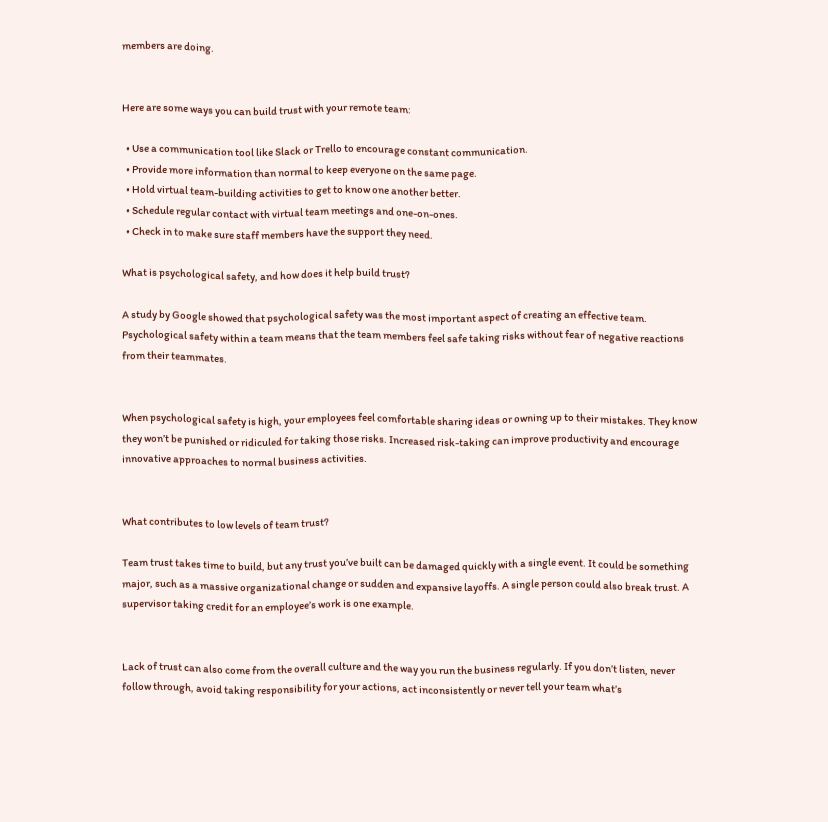members are doing.


Here are some ways you can build trust with your remote team:

  • Use a communication tool like Slack or Trello to encourage constant communication.
  • Provide more information than normal to keep everyone on the same page.
  • Hold virtual team-building activities to get to know one another better.
  • Schedule regular contact with virtual team meetings and one-on-ones.
  • Check in to make sure staff members have the support they need.

What is psychological safety, and how does it help build trust?

A study by Google showed that psychological safety was the most important aspect of creating an effective team. Psychological safety within a team means that the team members feel safe taking risks without fear of negative reactions from their teammates.


When psychological safety is high, your employees feel comfortable sharing ideas or owning up to their mistakes. They know they won’t be punished or ridiculed for taking those risks. Increased risk-taking can improve productivity and encourage innovative approaches to normal business activities.


What contributes to low levels of team trust?

Team trust takes time to build, but any trust you’ve built can be damaged quickly with a single event. It could be something major, such as a massive organizational change or sudden and expansive layoffs. A single person could also break trust. A supervisor taking credit for an employee’s work is one example.


Lack of trust can also come from the overall culture and the way you run the business regularly. If you don’t listen, never follow through, avoid taking responsibility for your actions, act inconsistently or never tell your team what’s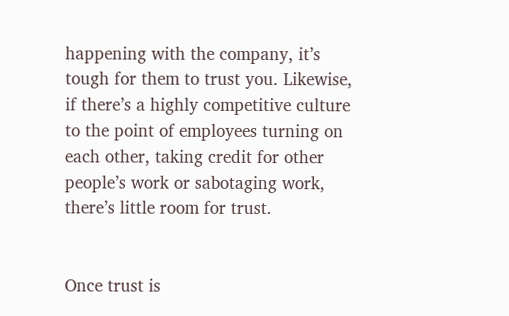happening with the company, it’s tough for them to trust you. Likewise, if there’s a highly competitive culture to the point of employees turning on each other, taking credit for other people’s work or sabotaging work, there’s little room for trust.


Once trust is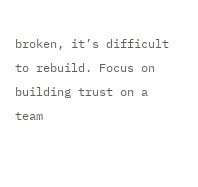broken, it’s difficult to rebuild. Focus on building trust on a team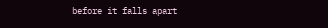before it falls apart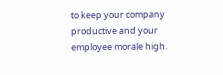to keep your company productive and your employee morale high.